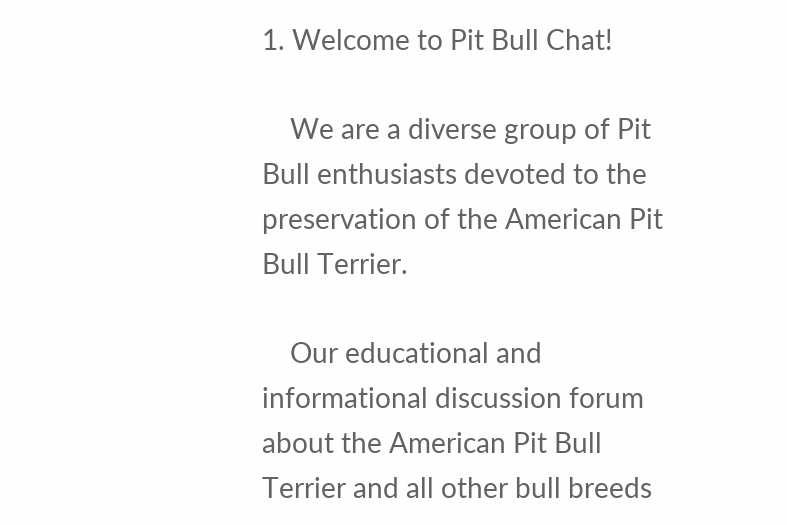1. Welcome to Pit Bull Chat!

    We are a diverse group of Pit Bull enthusiasts devoted to the preservation of the American Pit Bull Terrier.

    Our educational and informational discussion forum about the American Pit Bull Terrier and all other bull breeds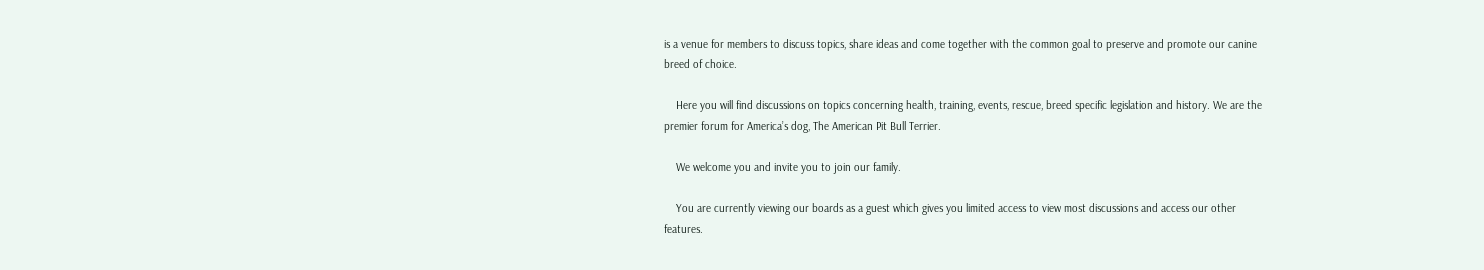is a venue for members to discuss topics, share ideas and come together with the common goal to preserve and promote our canine breed of choice.

    Here you will find discussions on topics concerning health, training, events, rescue, breed specific legislation and history. We are the premier forum for America’s dog, The American Pit Bull Terrier.

    We welcome you and invite you to join our family.

    You are currently viewing our boards as a guest which gives you limited access to view most discussions and access our other features.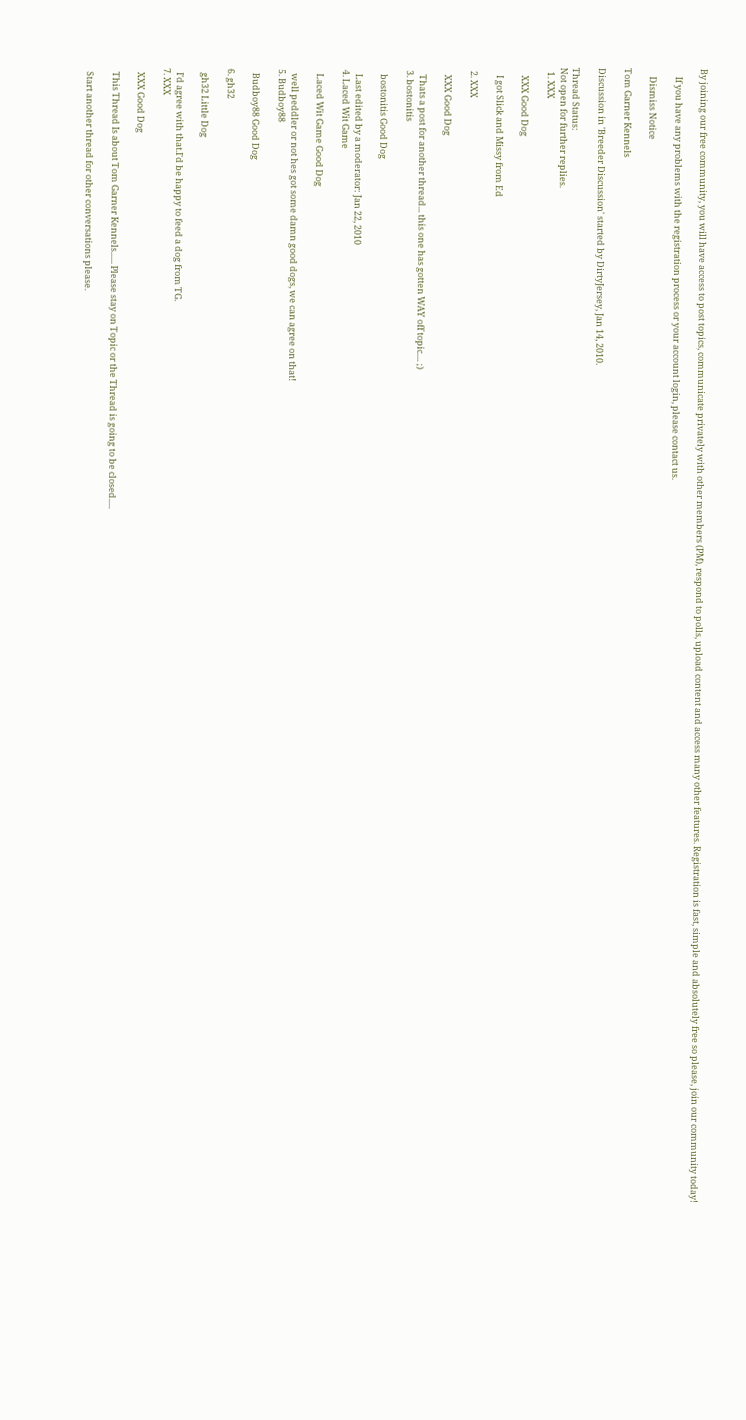By joining our free community, you will have access to post topics, communicate privately with other members (PM), respond to polls, upload content and access many other features. Registration is fast, simple and absolutely free so please, join our community today!

    If you have any problems with the registration process or your account login, please contact us.

    Dismiss Notice

Tom Garner Kennels

Discussion in 'Breeder Discussion' started by DirtyJersey, Jan 14, 2010.

Thread Status:
Not open for further replies.
  1. XXX

    XXX Good Dog

    I got Slick and Missy from Ed

  2. XXX

    XXX Good Dog

    Thats a post for another thread... this one has gotten WAY off topic.... ;)
  3. bostonitis

    bostonitis Good Dog

    Last edited by a moderator: Jan 22, 2010
  4. Laced Wit Game

    Laced Wit Game Good Dog

    well peddler or not hes got some damn good dogs, we can agree on that!
  5. Budboy88

    Budboy88 Good Dog

  6. gh32

    gh32 Little Dog

    I'd agree with that.I'd be happy to feed a dog from TG.
  7. XXX

    XXX Good Dog

    This Thread Is about Tom Garner Kennels...... Please stay on Topic or the Thread is going to be closed.....

    Start another thread for other conversations please.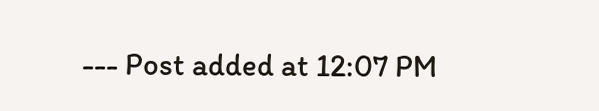--- Post added at 12:07 PM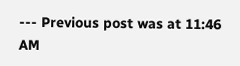--- Previous post was at 11:46 AM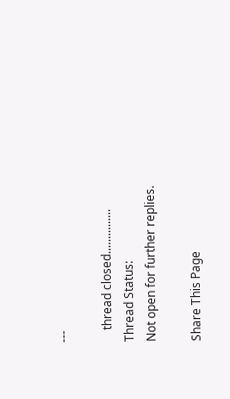---

    thread closed...............
Thread Status:
Not open for further replies.

Share This Page